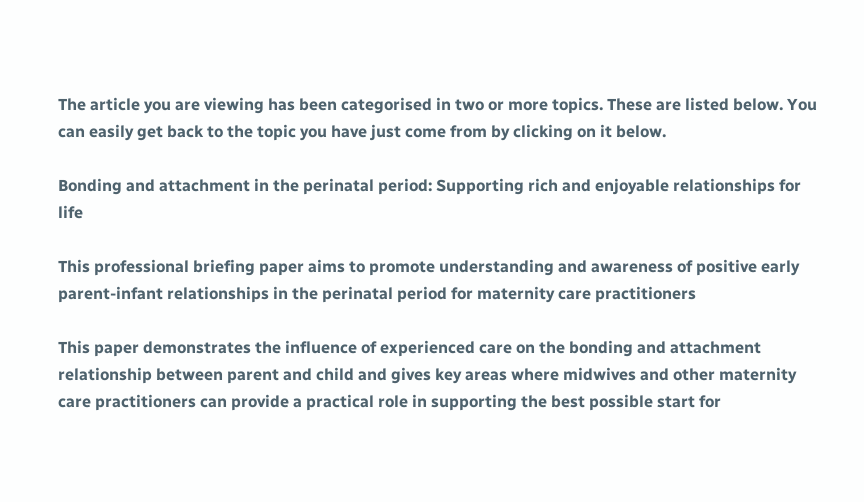The article you are viewing has been categorised in two or more topics. These are listed below. You can easily get back to the topic you have just come from by clicking on it below.

Bonding and attachment in the perinatal period: Supporting rich and enjoyable relationships for life

This professional briefing paper aims to promote understanding and awareness of positive early parent-infant relationships in the perinatal period for maternity care practitioners

This paper demonstrates the influence of experienced care on the bonding and attachment relationship between parent and child and gives key areas where midwives and other maternity care practitioners can provide a practical role in supporting the best possible start for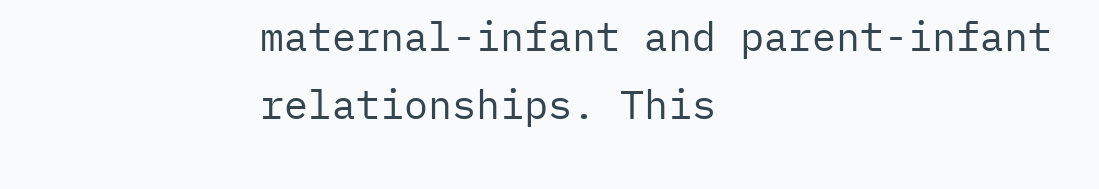maternal-infant and parent-infant relationships. This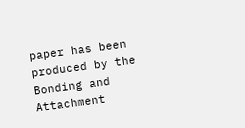paper has been produced by the Bonding and Attachment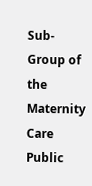Sub-Group of the Maternity Care Public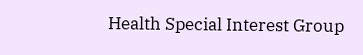Health Special Interest Group